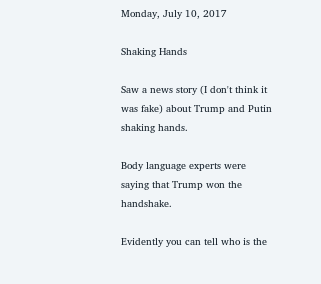Monday, July 10, 2017

Shaking Hands

Saw a news story (I don't think it was fake) about Trump and Putin shaking hands.

Body language experts were saying that Trump won the handshake.

Evidently you can tell who is the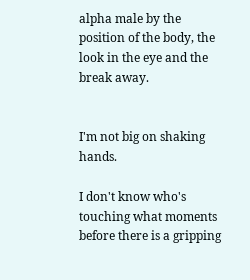alpha male by the position of the body, the look in the eye and the break away.


I'm not big on shaking hands.

I don't know who's touching what moments before there is a gripping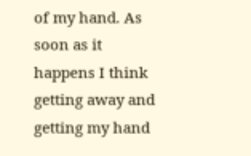of my hand. As soon as it happens I think getting away and getting my hand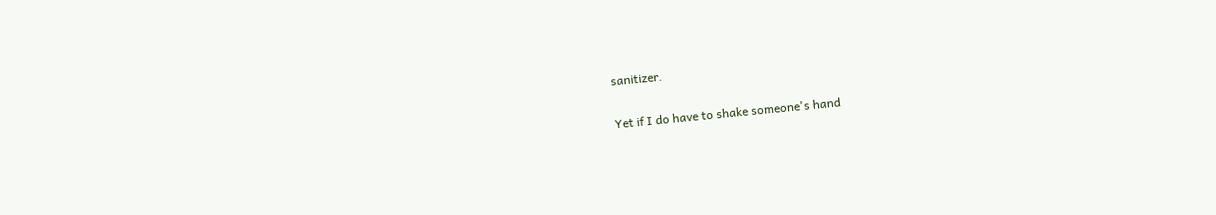sanitizer.

Yet if I do have to shake someone's hand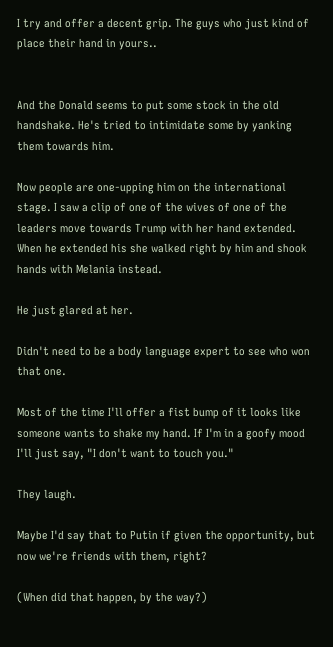I try and offer a decent grip. The guys who just kind of place their hand in yours..


And the Donald seems to put some stock in the old handshake. He's tried to intimidate some by yanking them towards him.

Now people are one-upping him on the international stage. I saw a clip of one of the wives of one of the leaders move towards Trump with her hand extended. When he extended his she walked right by him and shook hands with Melania instead.

He just glared at her.

Didn't need to be a body language expert to see who won that one.

Most of the time I'll offer a fist bump of it looks like someone wants to shake my hand. If I'm in a goofy mood I'll just say, "I don't want to touch you."

They laugh.

Maybe I'd say that to Putin if given the opportunity, but now we're friends with them, right?

(When did that happen, by the way?)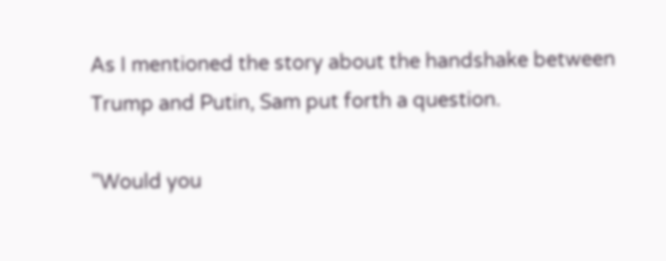As I mentioned the story about the handshake between Trump and Putin, Sam put forth a question.

"Would you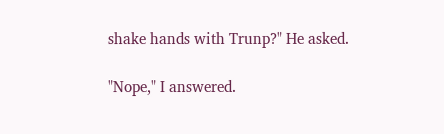shake hands with Trunp?" He asked.

"Nope," I answered.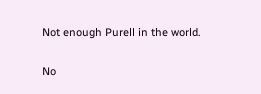Not enough Purell in the world.

No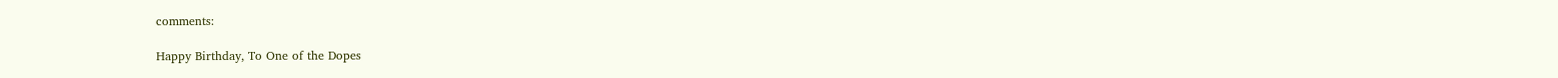comments:

Happy Birthday, To One of the Dopes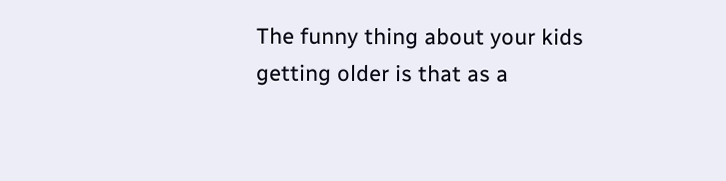The funny thing about your kids getting older is that as a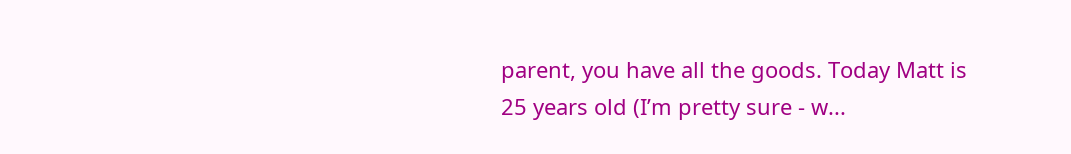parent, you have all the goods. Today Matt is 25 years old (I’m pretty sure - w...